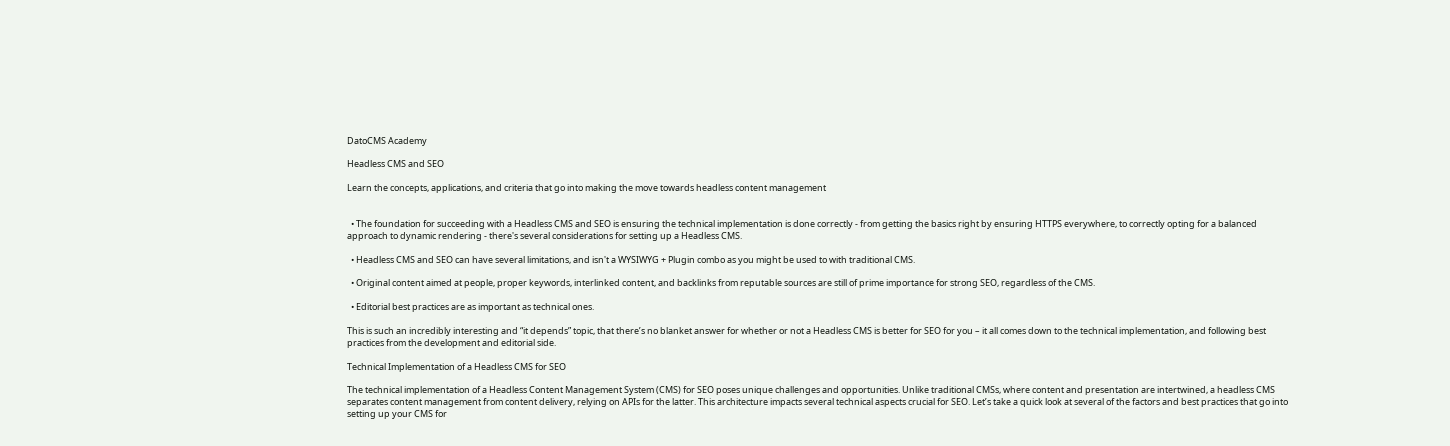DatoCMS Academy

Headless CMS and SEO

Learn the concepts, applications, and criteria that go into making the move towards headless content management


  • The foundation for succeeding with a Headless CMS and SEO is ensuring the technical implementation is done correctly - from getting the basics right by ensuring HTTPS everywhere, to correctly opting for a balanced approach to dynamic rendering - there's several considerations for setting up a Headless CMS.

  • Headless CMS and SEO can have several limitations, and isn't a WYSIWYG + Plugin combo as you might be used to with traditional CMS.

  • Original content aimed at people, proper keywords, interlinked content, and backlinks from reputable sources are still of prime importance for strong SEO, regardless of the CMS.

  • Editorial best practices are as important as technical ones.

This is such an incredibly interesting and “it depends” topic, that there’s no blanket answer for whether or not a Headless CMS is better for SEO for you – it all comes down to the technical implementation, and following best practices from the development and editorial side.

Technical Implementation of a Headless CMS for SEO

The technical implementation of a Headless Content Management System (CMS) for SEO poses unique challenges and opportunities. Unlike traditional CMSs, where content and presentation are intertwined, a headless CMS separates content management from content delivery, relying on APIs for the latter. This architecture impacts several technical aspects crucial for SEO. Let’s take a quick look at several of the factors and best practices that go into setting up your CMS for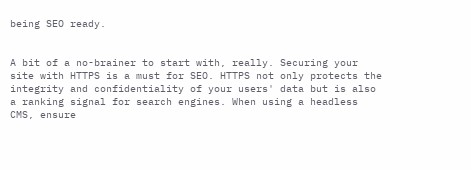being SEO ready.


A bit of a no-brainer to start with, really. Securing your site with HTTPS is a must for SEO. HTTPS not only protects the integrity and confidentiality of your users' data but is also a ranking signal for search engines. When using a headless CMS, ensure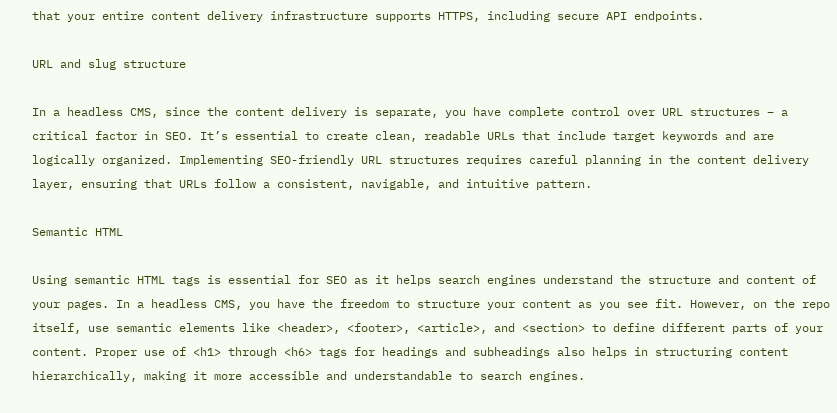that your entire content delivery infrastructure supports HTTPS, including secure API endpoints.

URL and slug structure

In a headless CMS, since the content delivery is separate, you have complete control over URL structures – a critical factor in SEO. It’s essential to create clean, readable URLs that include target keywords and are logically organized. Implementing SEO-friendly URL structures requires careful planning in the content delivery layer, ensuring that URLs follow a consistent, navigable, and intuitive pattern.

Semantic HTML

Using semantic HTML tags is essential for SEO as it helps search engines understand the structure and content of your pages. In a headless CMS, you have the freedom to structure your content as you see fit. However, on the repo itself, use semantic elements like <header>, <footer>, <article>, and <section> to define different parts of your content. Proper use of <h1> through <h6> tags for headings and subheadings also helps in structuring content hierarchically, making it more accessible and understandable to search engines.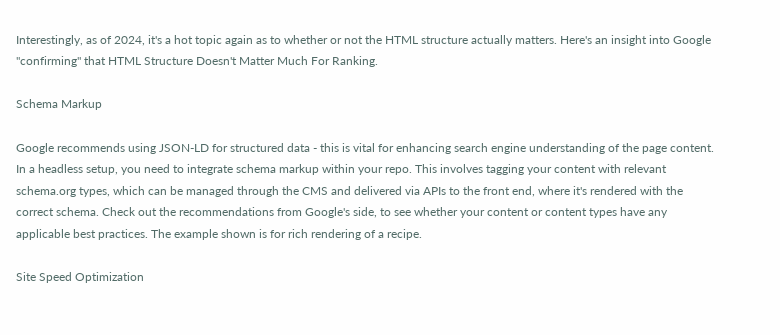Interestingly, as of 2024, it's a hot topic again as to whether or not the HTML structure actually matters. Here's an insight into Google "confirming" that HTML Structure Doesn't Matter Much For Ranking.

Schema Markup

Google recommends using JSON-LD for structured data - this is vital for enhancing search engine understanding of the page content. In a headless setup, you need to integrate schema markup within your repo. This involves tagging your content with relevant schema.org types, which can be managed through the CMS and delivered via APIs to the front end, where it's rendered with the correct schema. Check out the recommendations from Google's side, to see whether your content or content types have any applicable best practices. The example shown is for rich rendering of a recipe.

Site Speed Optimization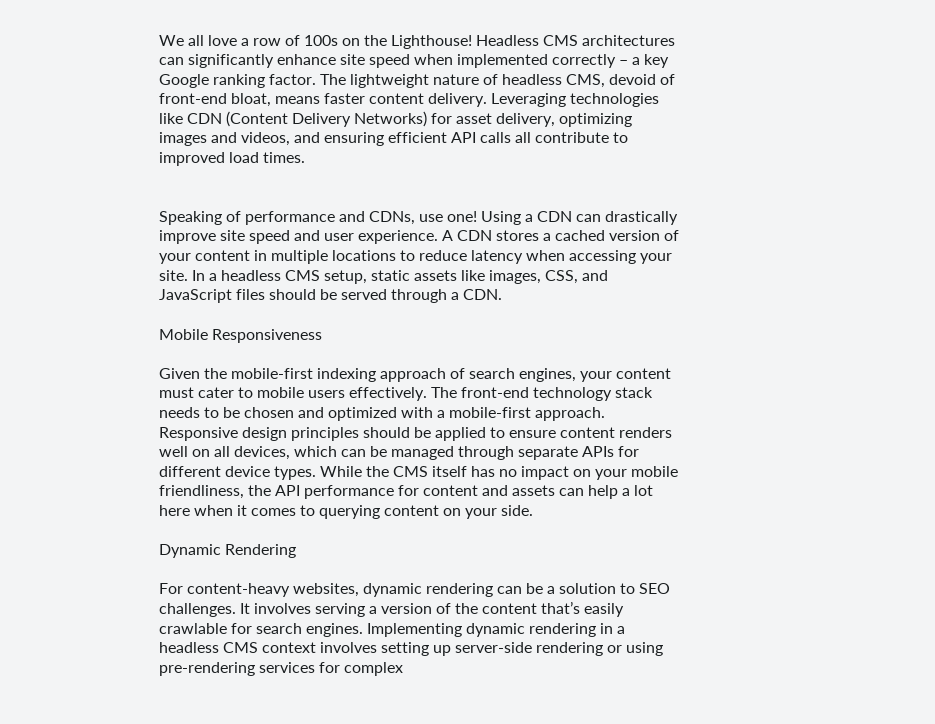We all love a row of 100s on the Lighthouse! Headless CMS architectures can significantly enhance site speed when implemented correctly – a key Google ranking factor. The lightweight nature of headless CMS, devoid of front-end bloat, means faster content delivery. Leveraging technologies like CDN (Content Delivery Networks) for asset delivery, optimizing images and videos, and ensuring efficient API calls all contribute to improved load times.


Speaking of performance and CDNs, use one! Using a CDN can drastically improve site speed and user experience. A CDN stores a cached version of your content in multiple locations to reduce latency when accessing your site. In a headless CMS setup, static assets like images, CSS, and JavaScript files should be served through a CDN.

Mobile Responsiveness

Given the mobile-first indexing approach of search engines, your content must cater to mobile users effectively. The front-end technology stack needs to be chosen and optimized with a mobile-first approach. Responsive design principles should be applied to ensure content renders well on all devices, which can be managed through separate APIs for different device types. While the CMS itself has no impact on your mobile friendliness, the API performance for content and assets can help a lot here when it comes to querying content on your side.

Dynamic Rendering

For content-heavy websites, dynamic rendering can be a solution to SEO challenges. It involves serving a version of the content that’s easily crawlable for search engines. Implementing dynamic rendering in a headless CMS context involves setting up server-side rendering or using pre-rendering services for complex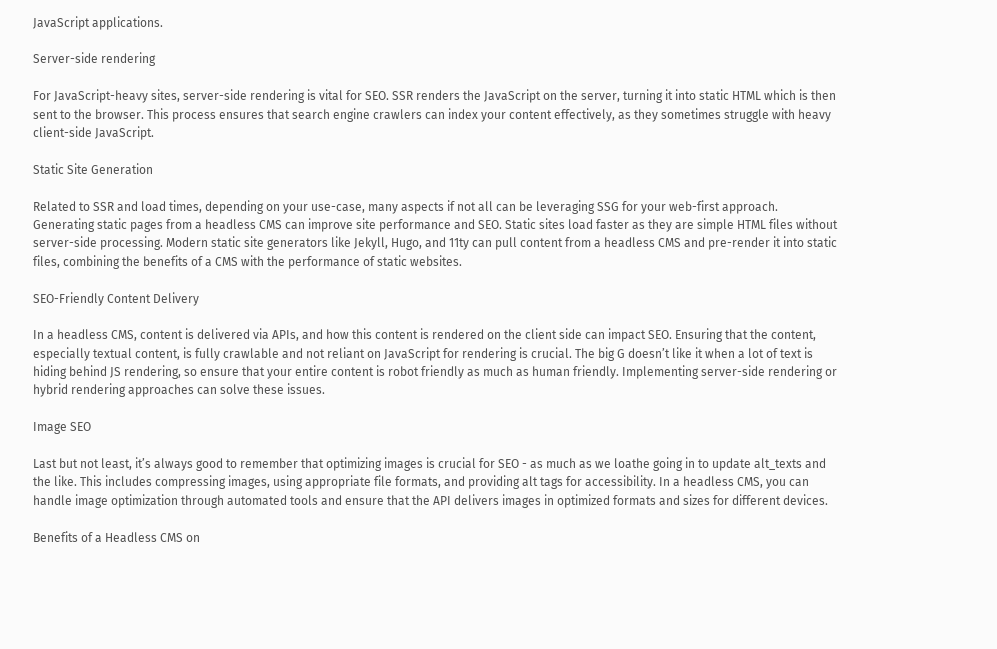JavaScript applications.

Server-side rendering

For JavaScript-heavy sites, server-side rendering is vital for SEO. SSR renders the JavaScript on the server, turning it into static HTML which is then sent to the browser. This process ensures that search engine crawlers can index your content effectively, as they sometimes struggle with heavy client-side JavaScript.

Static Site Generation

Related to SSR and load times, depending on your use-case, many aspects if not all can be leveraging SSG for your web-first approach. Generating static pages from a headless CMS can improve site performance and SEO. Static sites load faster as they are simple HTML files without server-side processing. Modern static site generators like Jekyll, Hugo, and 11ty can pull content from a headless CMS and pre-render it into static files, combining the benefits of a CMS with the performance of static websites.

SEO-Friendly Content Delivery

In a headless CMS, content is delivered via APIs, and how this content is rendered on the client side can impact SEO. Ensuring that the content, especially textual content, is fully crawlable and not reliant on JavaScript for rendering is crucial. The big G doesn’t like it when a lot of text is hiding behind JS rendering, so ensure that your entire content is robot friendly as much as human friendly. Implementing server-side rendering or hybrid rendering approaches can solve these issues.

Image SEO

Last but not least, it’s always good to remember that optimizing images is crucial for SEO - as much as we loathe going in to update alt_texts and the like. This includes compressing images, using appropriate file formats, and providing alt tags for accessibility. In a headless CMS, you can handle image optimization through automated tools and ensure that the API delivers images in optimized formats and sizes for different devices.

Benefits of a Headless CMS on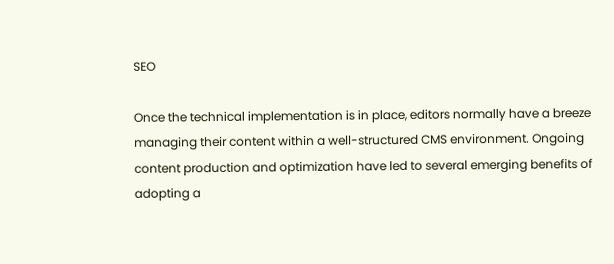SEO

Once the technical implementation is in place, editors normally have a breeze managing their content within a well-structured CMS environment. Ongoing content production and optimization have led to several emerging benefits of adopting a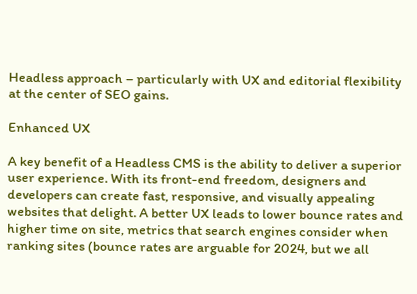Headless approach – particularly with UX and editorial flexibility at the center of SEO gains.

Enhanced UX

A key benefit of a Headless CMS is the ability to deliver a superior user experience. With its front-end freedom, designers and developers can create fast, responsive, and visually appealing websites that delight. A better UX leads to lower bounce rates and higher time on site, metrics that search engines consider when ranking sites (bounce rates are arguable for 2024, but we all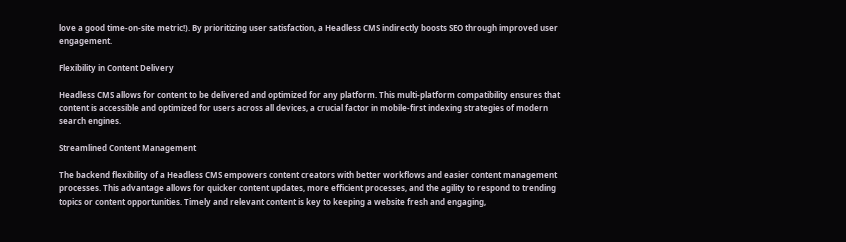love a good time-on-site metric!). By prioritizing user satisfaction, a Headless CMS indirectly boosts SEO through improved user engagement.

Flexibility in Content Delivery

Headless CMS allows for content to be delivered and optimized for any platform. This multi-platform compatibility ensures that content is accessible and optimized for users across all devices, a crucial factor in mobile-first indexing strategies of modern search engines.

Streamlined Content Management

The backend flexibility of a Headless CMS empowers content creators with better workflows and easier content management processes. This advantage allows for quicker content updates, more efficient processes, and the agility to respond to trending topics or content opportunities. Timely and relevant content is key to keeping a website fresh and engaging,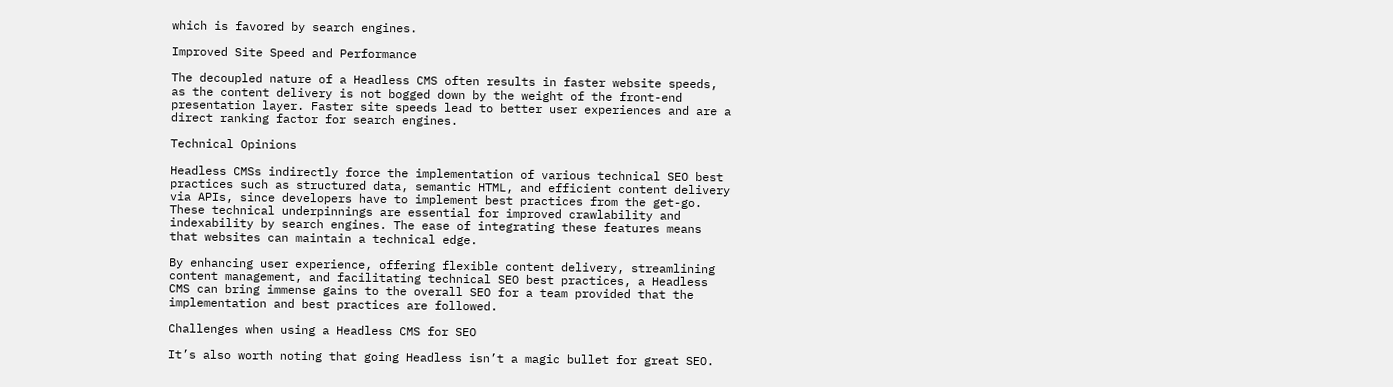which is favored by search engines.

Improved Site Speed and Performance

The decoupled nature of a Headless CMS often results in faster website speeds, as the content delivery is not bogged down by the weight of the front-end presentation layer. Faster site speeds lead to better user experiences and are a direct ranking factor for search engines.

Technical Opinions

Headless CMSs indirectly force the implementation of various technical SEO best practices such as structured data, semantic HTML, and efficient content delivery via APIs, since developers have to implement best practices from the get-go. These technical underpinnings are essential for improved crawlability and indexability by search engines. The ease of integrating these features means that websites can maintain a technical edge.

By enhancing user experience, offering flexible content delivery, streamlining content management, and facilitating technical SEO best practices, a Headless CMS can bring immense gains to the overall SEO for a team provided that the implementation and best practices are followed.

Challenges when using a Headless CMS for SEO

It’s also worth noting that going Headless isn’t a magic bullet for great SEO.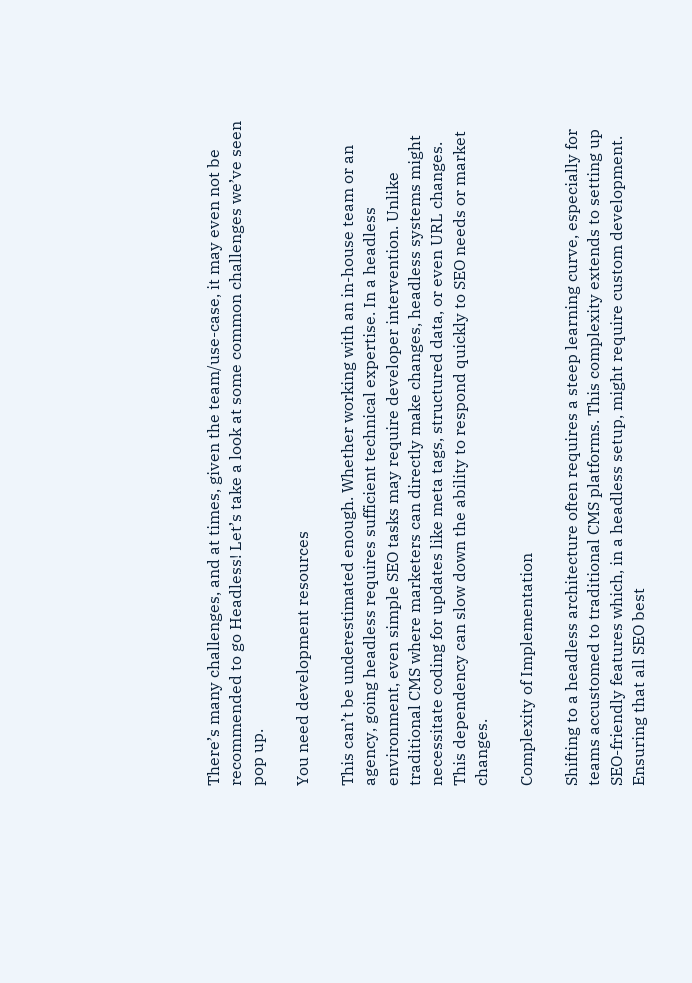There’s many challenges, and at times, given the team/use-case, it may even not be recommended to go Headless! Let’s take a look at some common challenges we’ve seen pop up.

You need development resources

This can’t be underestimated enough. Whether working with an in-house team or an agency, going headless requires sufficient technical expertise. In a headless environment, even simple SEO tasks may require developer intervention. Unlike traditional CMS where marketers can directly make changes, headless systems might necessitate coding for updates like meta tags, structured data, or even URL changes. This dependency can slow down the ability to respond quickly to SEO needs or market changes.

Complexity of Implementation

Shifting to a headless architecture often requires a steep learning curve, especially for teams accustomed to traditional CMS platforms. This complexity extends to setting up SEO-friendly features which, in a headless setup, might require custom development. Ensuring that all SEO best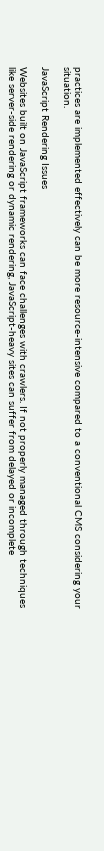practices are implemented effectively can be more resource-intensive compared to a conventional CMS considering your situation.

JavaScript Rendering Issues

Websites built on JavaScript frameworks can face challenges with crawlers. If not properly managed through techniques like server-side rendering or dynamic rendering, JavaScript-heavy sites can suffer from delayed or incomplete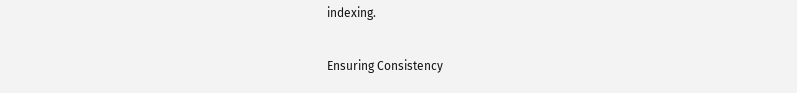indexing.

Ensuring Consistency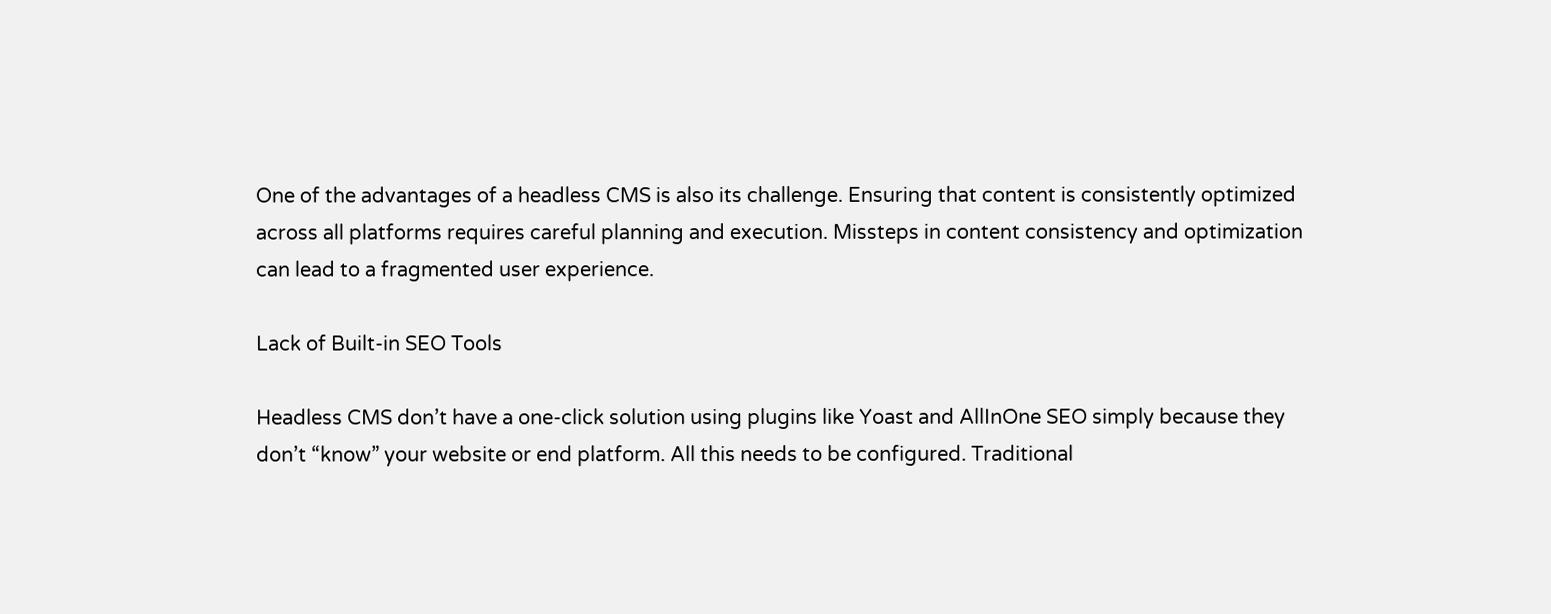One of the advantages of a headless CMS is also its challenge. Ensuring that content is consistently optimized across all platforms requires careful planning and execution. Missteps in content consistency and optimization can lead to a fragmented user experience.

Lack of Built-in SEO Tools

Headless CMS don’t have a one-click solution using plugins like Yoast and AllInOne SEO simply because they don’t “know” your website or end platform. All this needs to be configured. Traditional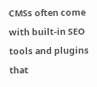CMSs often come with built-in SEO tools and plugins that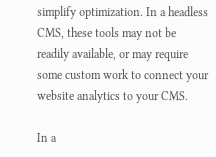simplify optimization. In a headless CMS, these tools may not be readily available, or may require some custom work to connect your website analytics to your CMS.

In a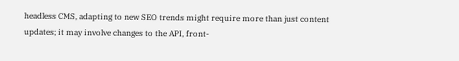headless CMS, adapting to new SEO trends might require more than just content updates; it may involve changes to the API, front-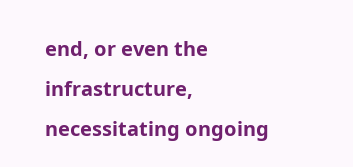end, or even the infrastructure, necessitating ongoing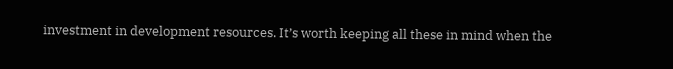investment in development resources. It’s worth keeping all these in mind when the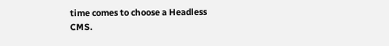time comes to choose a Headless CMS.